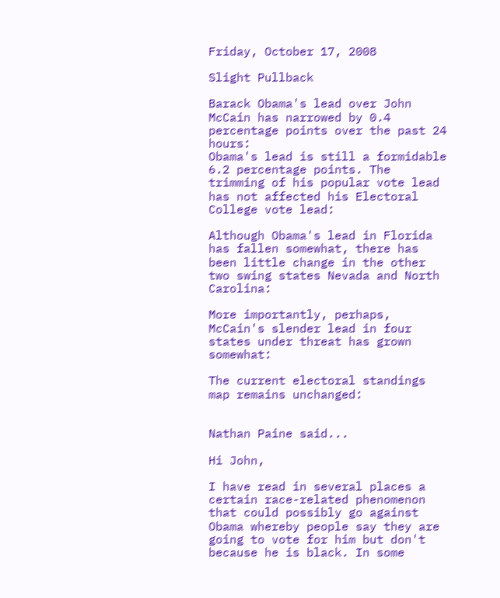Friday, October 17, 2008

Slight Pullback

Barack Obama's lead over John McCain has narrowed by 0.4 percentage points over the past 24 hours:
Obama's lead is still a formidable 6.2 percentage points. The trimming of his popular vote lead has not affected his Electoral College vote lead:

Although Obama's lead in Florida has fallen somewhat, there has been little change in the other two swing states Nevada and North Carolina:

More importantly, perhaps, McCain's slender lead in four states under threat has grown somewhat:

The current electoral standings map remains unchanged:


Nathan Paine said...

Hi John,

I have read in several places a certain race-related phenomenon that could possibly go against Obama whereby people say they are going to vote for him but don't because he is black. In some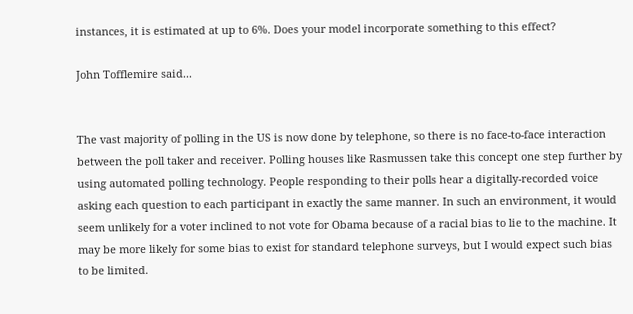instances, it is estimated at up to 6%. Does your model incorporate something to this effect?

John Tofflemire said...


The vast majority of polling in the US is now done by telephone, so there is no face-to-face interaction between the poll taker and receiver. Polling houses like Rasmussen take this concept one step further by using automated polling technology. People responding to their polls hear a digitally-recorded voice asking each question to each participant in exactly the same manner. In such an environment, it would seem unlikely for a voter inclined to not vote for Obama because of a racial bias to lie to the machine. It may be more likely for some bias to exist for standard telephone surveys, but I would expect such bias to be limited.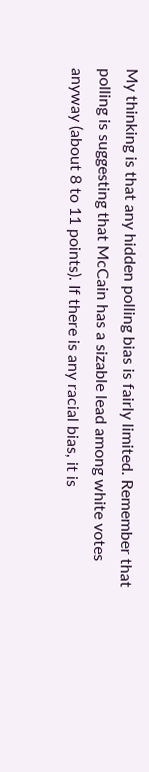My thinking is that any hidden polling bias is fairly limited. Remember that polling is suggesting that McCain has a sizable lead among white votes anyway (about 8 to 11 points). If there is any racial bias, it is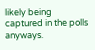likely being captured in the polls anyways.